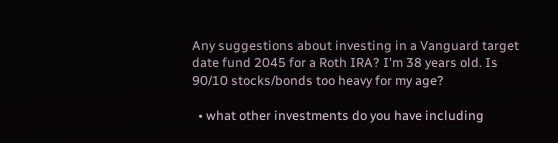Any suggestions about investing in a Vanguard target date fund 2045 for a Roth IRA? I'm 38 years old. Is 90/10 stocks/bonds too heavy for my age?

  • what other investments do you have including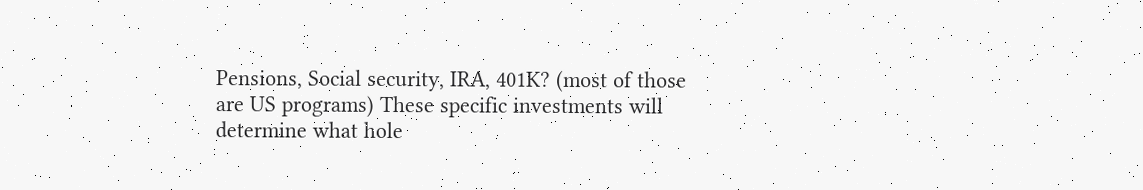Pensions, Social security, IRA, 401K? (most of those are US programs) These specific investments will determine what hole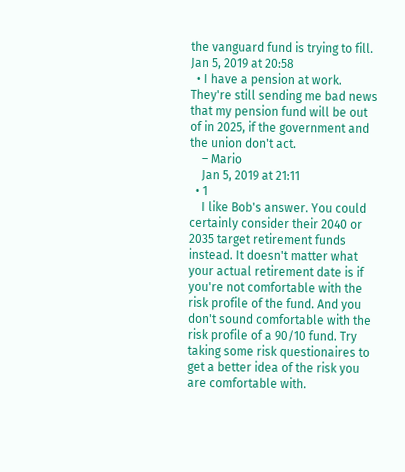the vanguard fund is trying to fill. Jan 5, 2019 at 20:58
  • I have a pension at work. They're still sending me bad news that my pension fund will be out of in 2025, if the government and the union don't act.
    – Mario
    Jan 5, 2019 at 21:11
  • 1
    I like Bob's answer. You could certainly consider their 2040 or 2035 target retirement funds instead. It doesn't matter what your actual retirement date is if you're not comfortable with the risk profile of the fund. And you don't sound comfortable with the risk profile of a 90/10 fund. Try taking some risk questionaires to get a better idea of the risk you are comfortable with.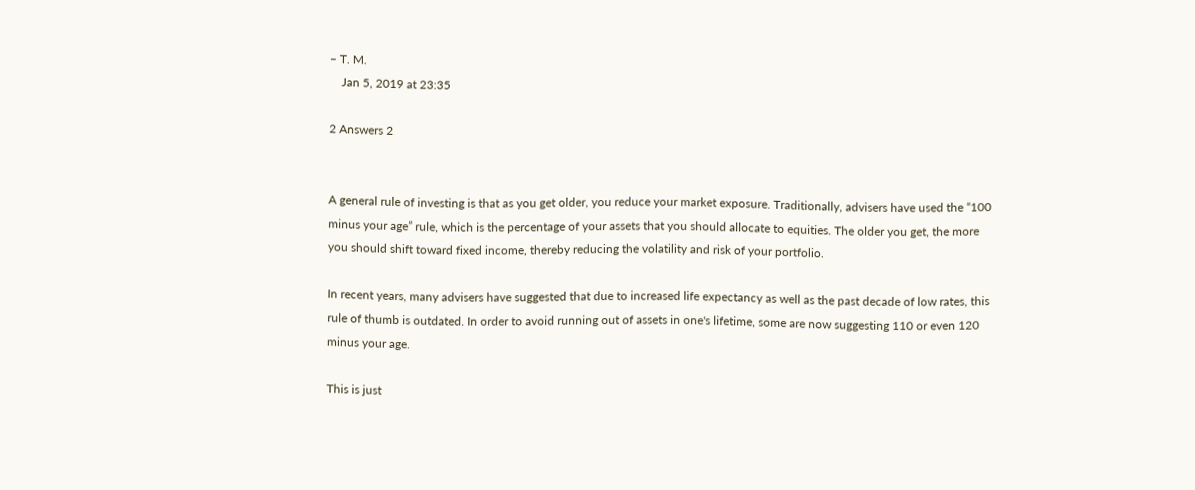– T. M.
    Jan 5, 2019 at 23:35

2 Answers 2


A general rule of investing is that as you get older, you reduce your market exposure. Traditionally, advisers have used the “100 minus your age” rule, which is the percentage of your assets that you should allocate to equities. The older you get, the more you should shift toward fixed income, thereby reducing the volatility and risk of your portfolio.

In recent years, many advisers have suggested that due to increased life expectancy as well as the past decade of low rates, this rule of thumb is outdated. In order to avoid running out of assets in one's lifetime, some are now suggesting 110 or even 120 minus your age.

This is just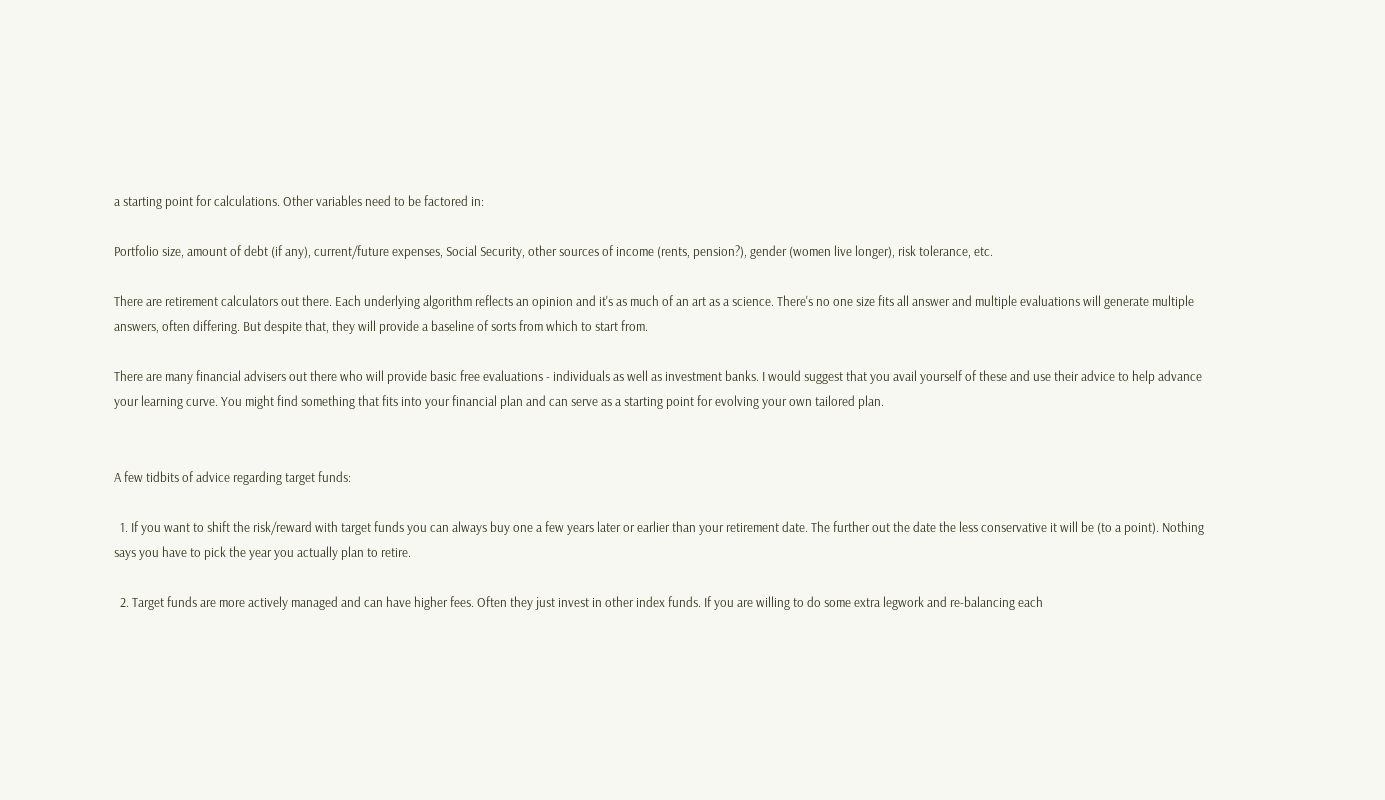a starting point for calculations. Other variables need to be factored in:

Portfolio size, amount of debt (if any), current/future expenses, Social Security, other sources of income (rents, pension?), gender (women live longer), risk tolerance, etc.

There are retirement calculators out there. Each underlying algorithm reflects an opinion and it's as much of an art as a science. There's no one size fits all answer and multiple evaluations will generate multiple answers, often differing. But despite that, they will provide a baseline of sorts from which to start from.

There are many financial advisers out there who will provide basic free evaluations - individuals as well as investment banks. I would suggest that you avail yourself of these and use their advice to help advance your learning curve. You might find something that fits into your financial plan and can serve as a starting point for evolving your own tailored plan.


A few tidbits of advice regarding target funds:

  1. If you want to shift the risk/reward with target funds you can always buy one a few years later or earlier than your retirement date. The further out the date the less conservative it will be (to a point). Nothing says you have to pick the year you actually plan to retire.

  2. Target funds are more actively managed and can have higher fees. Often they just invest in other index funds. If you are willing to do some extra legwork and re-balancing each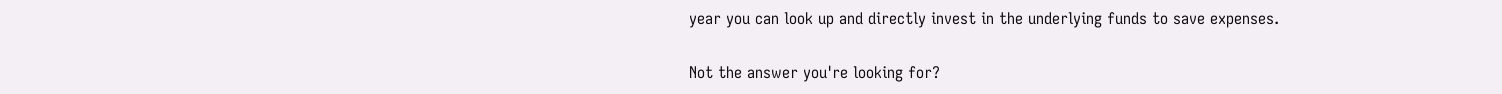year you can look up and directly invest in the underlying funds to save expenses.

Not the answer you're looking for?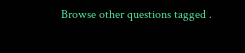Browse other questions tagged .